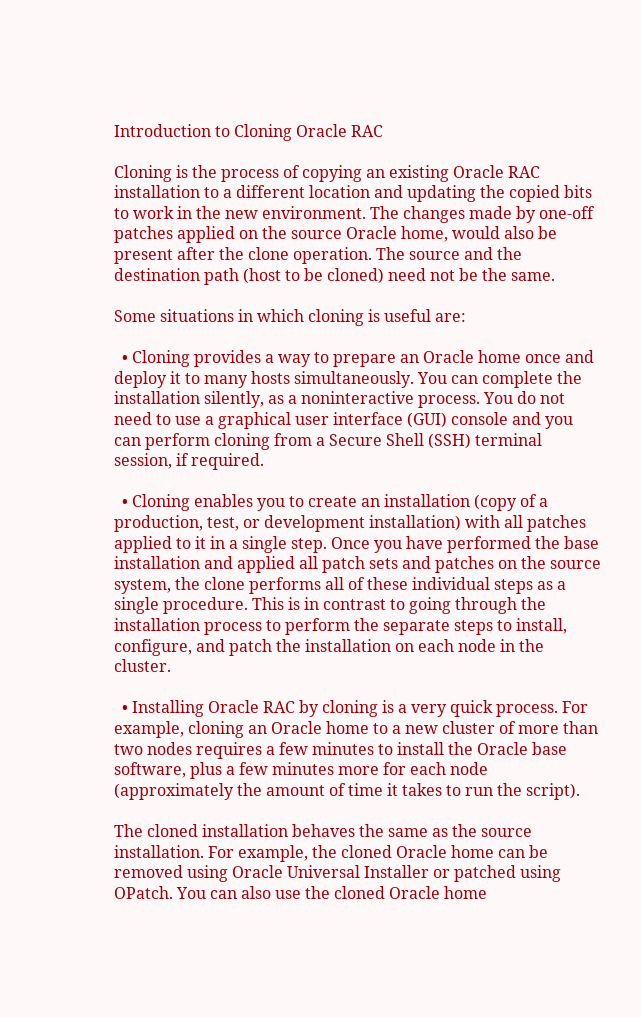Introduction to Cloning Oracle RAC

Cloning is the process of copying an existing Oracle RAC installation to a different location and updating the copied bits to work in the new environment. The changes made by one-off patches applied on the source Oracle home, would also be present after the clone operation. The source and the destination path (host to be cloned) need not be the same.

Some situations in which cloning is useful are:

  • Cloning provides a way to prepare an Oracle home once and deploy it to many hosts simultaneously. You can complete the installation silently, as a noninteractive process. You do not need to use a graphical user interface (GUI) console and you can perform cloning from a Secure Shell (SSH) terminal session, if required.

  • Cloning enables you to create an installation (copy of a production, test, or development installation) with all patches applied to it in a single step. Once you have performed the base installation and applied all patch sets and patches on the source system, the clone performs all of these individual steps as a single procedure. This is in contrast to going through the installation process to perform the separate steps to install, configure, and patch the installation on each node in the cluster.

  • Installing Oracle RAC by cloning is a very quick process. For example, cloning an Oracle home to a new cluster of more than two nodes requires a few minutes to install the Oracle base software, plus a few minutes more for each node (approximately the amount of time it takes to run the script).

The cloned installation behaves the same as the source installation. For example, the cloned Oracle home can be removed using Oracle Universal Installer or patched using OPatch. You can also use the cloned Oracle home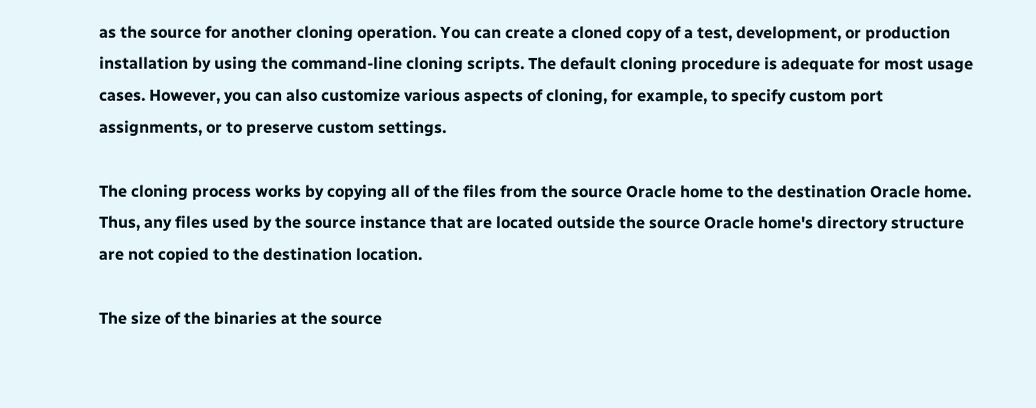as the source for another cloning operation. You can create a cloned copy of a test, development, or production installation by using the command-line cloning scripts. The default cloning procedure is adequate for most usage cases. However, you can also customize various aspects of cloning, for example, to specify custom port assignments, or to preserve custom settings.

The cloning process works by copying all of the files from the source Oracle home to the destination Oracle home. Thus, any files used by the source instance that are located outside the source Oracle home's directory structure are not copied to the destination location.

The size of the binaries at the source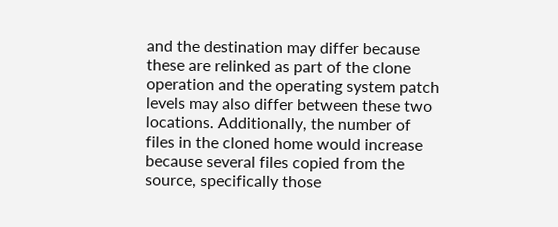and the destination may differ because these are relinked as part of the clone operation and the operating system patch levels may also differ between these two locations. Additionally, the number of files in the cloned home would increase because several files copied from the source, specifically those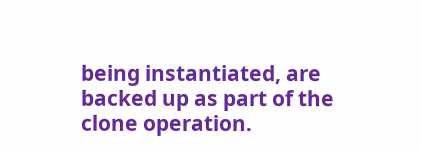being instantiated, are backed up as part of the clone operation.